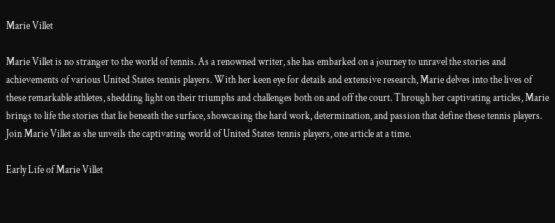Marie Villet

Marie Villet is no stranger to the world of tennis. As a renowned writer, she has embarked on a journey to unravel the stories and achievements of various United States tennis players. With her keen eye for details and extensive research, Marie delves into the lives of these remarkable athletes, shedding light on their triumphs and challenges both on and off the court. Through her captivating articles, Marie brings to life the stories that lie beneath the surface, showcasing the hard work, determination, and passion that define these tennis players. Join Marie Villet as she unveils the captivating world of United States tennis players, one article at a time.

Early Life of Marie Villet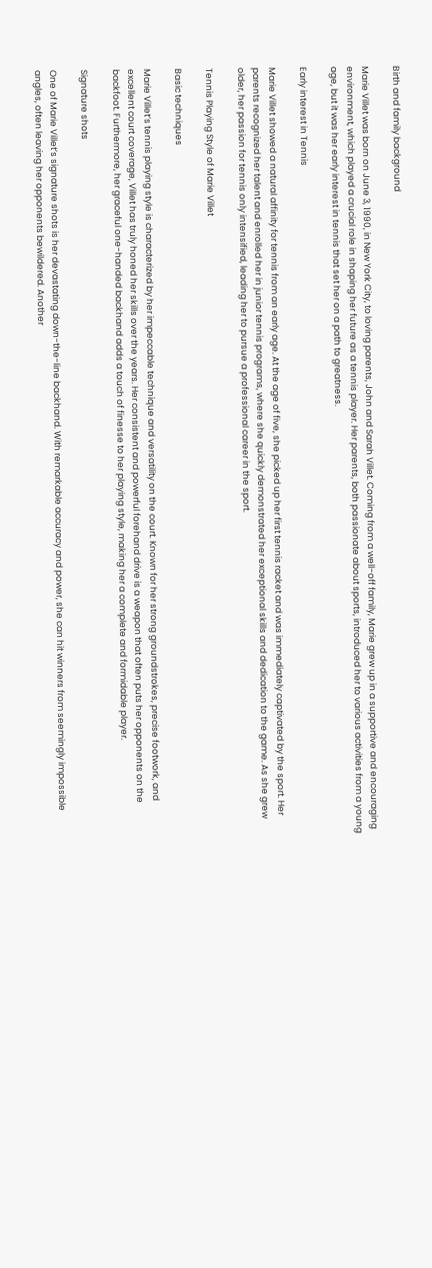Birth and family background

Marie Villet was born on June 3, 1990, in New York City, to loving parents, John and Sarah Villet. Coming from a well-off family, Marie grew up in a supportive and encouraging environment, which played a crucial role in shaping her future as a tennis player. Her parents, both passionate about sports, introduced her to various activities from a young age, but it was her early interest in tennis that set her on a path to greatness.

Early interest in Tennis

Marie Villet showed a natural affinity for tennis from an early age. At the age of five, she picked up her first tennis racket and was immediately captivated by the sport. Her parents recognized her talent and enrolled her in junior tennis programs, where she quickly demonstrated her exceptional skills and dedication to the game. As she grew older, her passion for tennis only intensified, leading her to pursue a professional career in the sport.

Tennis Playing Style of Marie Villet

Basic techniques

Marie Villet’s tennis playing style is characterized by her impeccable technique and versatility on the court. Known for her strong groundstrokes, precise footwork, and excellent court coverage, Villet has truly honed her skills over the years. Her consistent and powerful forehand drive is a weapon that often puts her opponents on the backfoot. Furthermore, her graceful one-handed backhand adds a touch of finesse to her playing style, making her a complete and formidable player.

Signature shots

One of Marie Villet’s signature shots is her devastating down-the-line backhand. With remarkable accuracy and power, she can hit winners from seemingly impossible angles, often leaving her opponents bewildered. Another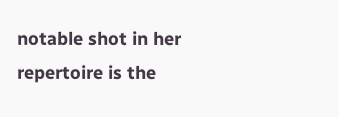notable shot in her repertoire is the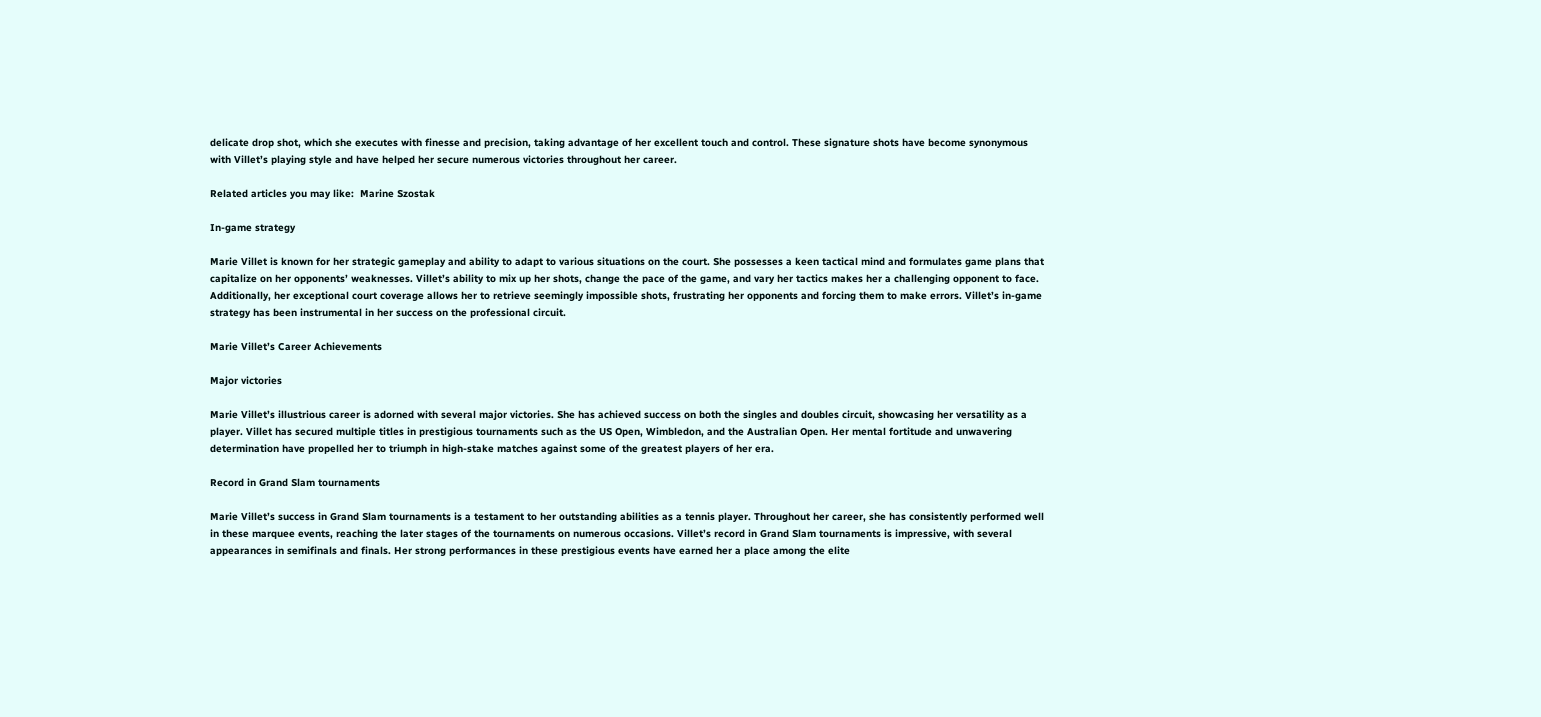delicate drop shot, which she executes with finesse and precision, taking advantage of her excellent touch and control. These signature shots have become synonymous with Villet’s playing style and have helped her secure numerous victories throughout her career.

Related articles you may like:  Marine Szostak

In-game strategy

Marie Villet is known for her strategic gameplay and ability to adapt to various situations on the court. She possesses a keen tactical mind and formulates game plans that capitalize on her opponents’ weaknesses. Villet’s ability to mix up her shots, change the pace of the game, and vary her tactics makes her a challenging opponent to face. Additionally, her exceptional court coverage allows her to retrieve seemingly impossible shots, frustrating her opponents and forcing them to make errors. Villet’s in-game strategy has been instrumental in her success on the professional circuit.

Marie Villet’s Career Achievements

Major victories

Marie Villet’s illustrious career is adorned with several major victories. She has achieved success on both the singles and doubles circuit, showcasing her versatility as a player. Villet has secured multiple titles in prestigious tournaments such as the US Open, Wimbledon, and the Australian Open. Her mental fortitude and unwavering determination have propelled her to triumph in high-stake matches against some of the greatest players of her era.

Record in Grand Slam tournaments

Marie Villet’s success in Grand Slam tournaments is a testament to her outstanding abilities as a tennis player. Throughout her career, she has consistently performed well in these marquee events, reaching the later stages of the tournaments on numerous occasions. Villet’s record in Grand Slam tournaments is impressive, with several appearances in semifinals and finals. Her strong performances in these prestigious events have earned her a place among the elite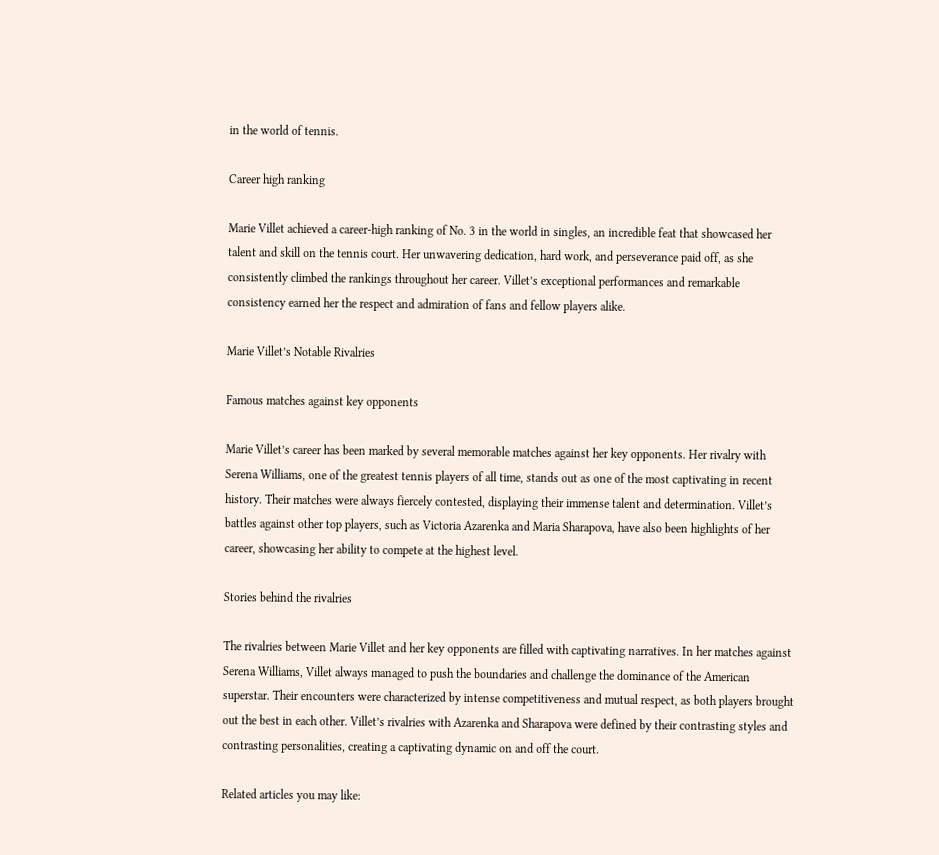in the world of tennis.

Career high ranking

Marie Villet achieved a career-high ranking of No. 3 in the world in singles, an incredible feat that showcased her talent and skill on the tennis court. Her unwavering dedication, hard work, and perseverance paid off, as she consistently climbed the rankings throughout her career. Villet’s exceptional performances and remarkable consistency earned her the respect and admiration of fans and fellow players alike.

Marie Villet’s Notable Rivalries

Famous matches against key opponents

Marie Villet’s career has been marked by several memorable matches against her key opponents. Her rivalry with Serena Williams, one of the greatest tennis players of all time, stands out as one of the most captivating in recent history. Their matches were always fiercely contested, displaying their immense talent and determination. Villet’s battles against other top players, such as Victoria Azarenka and Maria Sharapova, have also been highlights of her career, showcasing her ability to compete at the highest level.

Stories behind the rivalries

The rivalries between Marie Villet and her key opponents are filled with captivating narratives. In her matches against Serena Williams, Villet always managed to push the boundaries and challenge the dominance of the American superstar. Their encounters were characterized by intense competitiveness and mutual respect, as both players brought out the best in each other. Villet’s rivalries with Azarenka and Sharapova were defined by their contrasting styles and contrasting personalities, creating a captivating dynamic on and off the court.

Related articles you may like: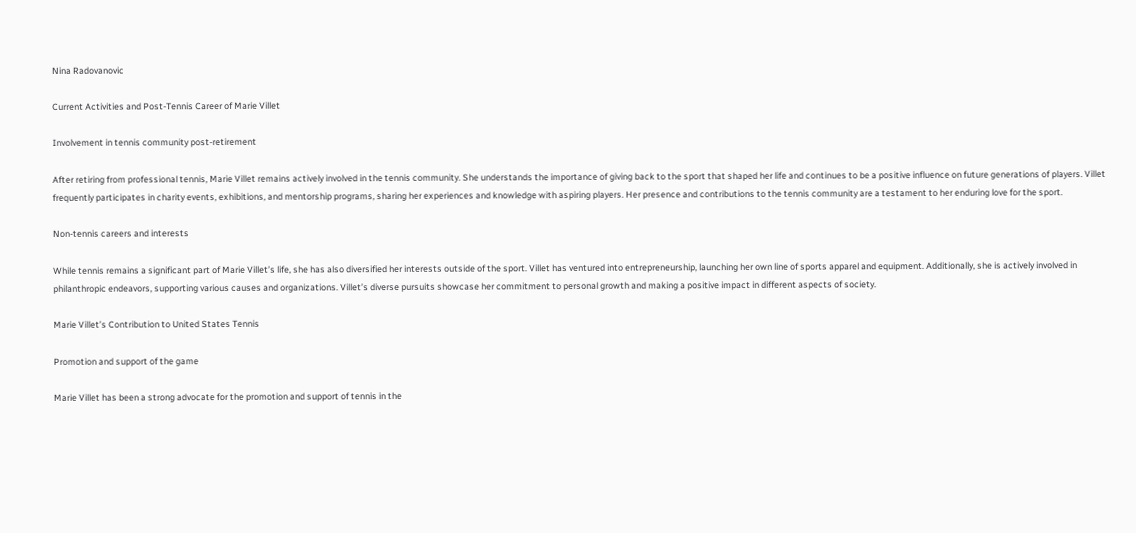Nina Radovanovic

Current Activities and Post-Tennis Career of Marie Villet

Involvement in tennis community post-retirement

After retiring from professional tennis, Marie Villet remains actively involved in the tennis community. She understands the importance of giving back to the sport that shaped her life and continues to be a positive influence on future generations of players. Villet frequently participates in charity events, exhibitions, and mentorship programs, sharing her experiences and knowledge with aspiring players. Her presence and contributions to the tennis community are a testament to her enduring love for the sport.

Non-tennis careers and interests

While tennis remains a significant part of Marie Villet’s life, she has also diversified her interests outside of the sport. Villet has ventured into entrepreneurship, launching her own line of sports apparel and equipment. Additionally, she is actively involved in philanthropic endeavors, supporting various causes and organizations. Villet’s diverse pursuits showcase her commitment to personal growth and making a positive impact in different aspects of society.

Marie Villet’s Contribution to United States Tennis

Promotion and support of the game

Marie Villet has been a strong advocate for the promotion and support of tennis in the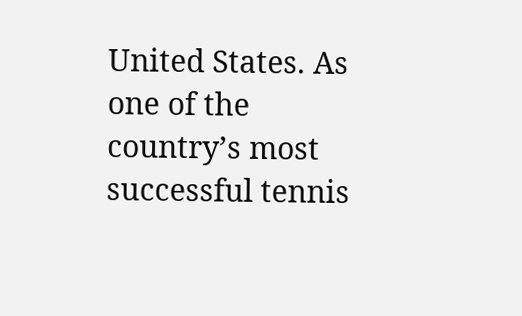United States. As one of the country’s most successful tennis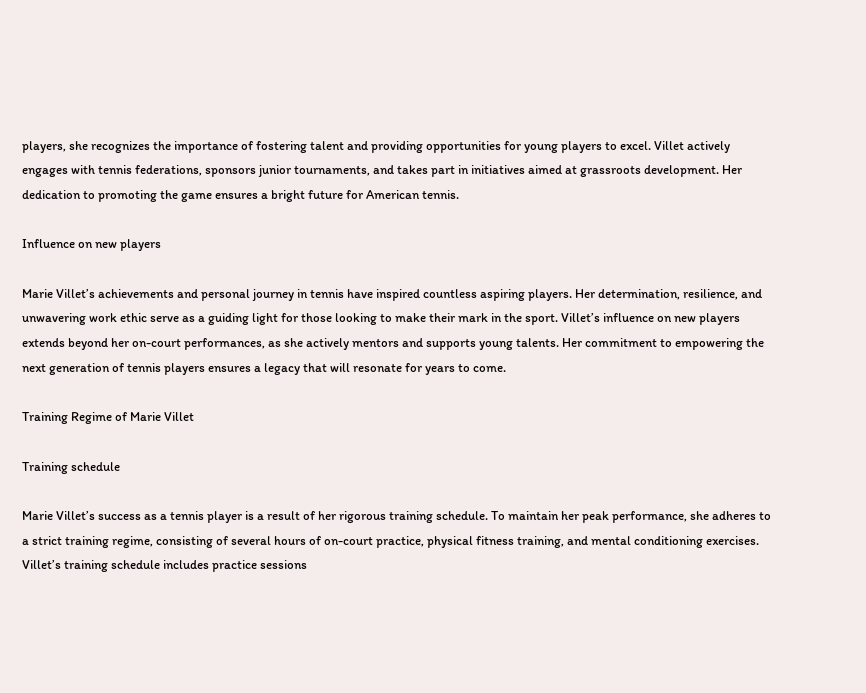players, she recognizes the importance of fostering talent and providing opportunities for young players to excel. Villet actively engages with tennis federations, sponsors junior tournaments, and takes part in initiatives aimed at grassroots development. Her dedication to promoting the game ensures a bright future for American tennis.

Influence on new players

Marie Villet’s achievements and personal journey in tennis have inspired countless aspiring players. Her determination, resilience, and unwavering work ethic serve as a guiding light for those looking to make their mark in the sport. Villet’s influence on new players extends beyond her on-court performances, as she actively mentors and supports young talents. Her commitment to empowering the next generation of tennis players ensures a legacy that will resonate for years to come.

Training Regime of Marie Villet

Training schedule

Marie Villet’s success as a tennis player is a result of her rigorous training schedule. To maintain her peak performance, she adheres to a strict training regime, consisting of several hours of on-court practice, physical fitness training, and mental conditioning exercises. Villet’s training schedule includes practice sessions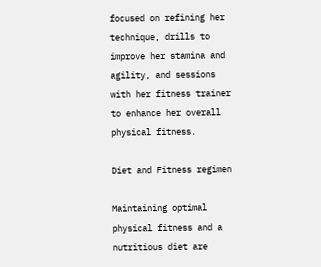focused on refining her technique, drills to improve her stamina and agility, and sessions with her fitness trainer to enhance her overall physical fitness.

Diet and Fitness regimen

Maintaining optimal physical fitness and a nutritious diet are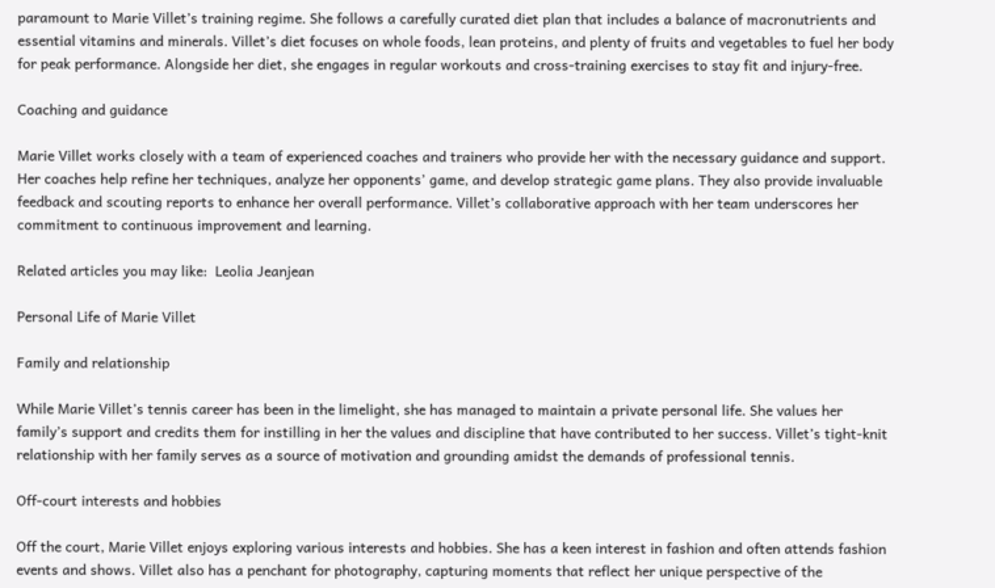paramount to Marie Villet’s training regime. She follows a carefully curated diet plan that includes a balance of macronutrients and essential vitamins and minerals. Villet’s diet focuses on whole foods, lean proteins, and plenty of fruits and vegetables to fuel her body for peak performance. Alongside her diet, she engages in regular workouts and cross-training exercises to stay fit and injury-free.

Coaching and guidance

Marie Villet works closely with a team of experienced coaches and trainers who provide her with the necessary guidance and support. Her coaches help refine her techniques, analyze her opponents’ game, and develop strategic game plans. They also provide invaluable feedback and scouting reports to enhance her overall performance. Villet’s collaborative approach with her team underscores her commitment to continuous improvement and learning.

Related articles you may like:  Leolia Jeanjean

Personal Life of Marie Villet

Family and relationship

While Marie Villet’s tennis career has been in the limelight, she has managed to maintain a private personal life. She values her family’s support and credits them for instilling in her the values and discipline that have contributed to her success. Villet’s tight-knit relationship with her family serves as a source of motivation and grounding amidst the demands of professional tennis.

Off-court interests and hobbies

Off the court, Marie Villet enjoys exploring various interests and hobbies. She has a keen interest in fashion and often attends fashion events and shows. Villet also has a penchant for photography, capturing moments that reflect her unique perspective of the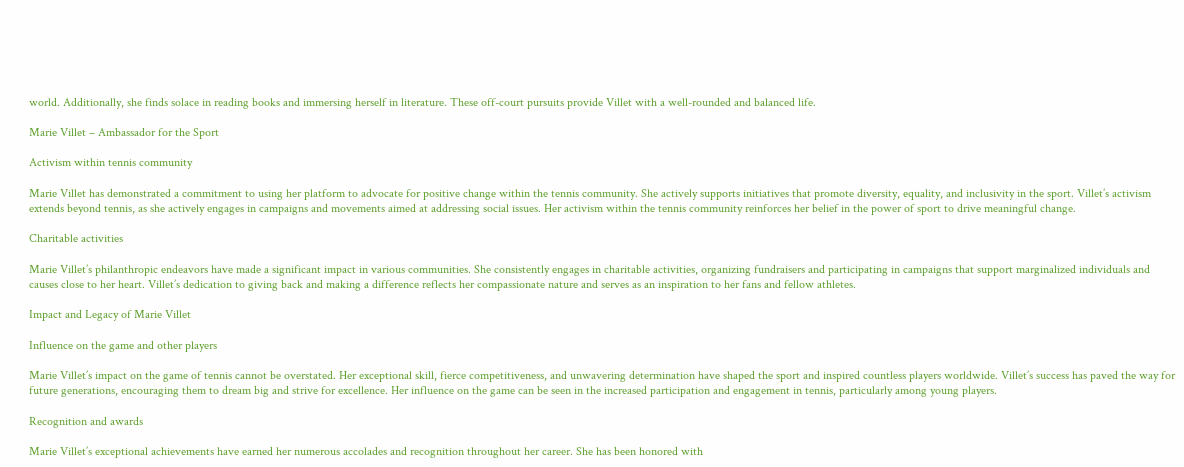world. Additionally, she finds solace in reading books and immersing herself in literature. These off-court pursuits provide Villet with a well-rounded and balanced life.

Marie Villet – Ambassador for the Sport

Activism within tennis community

Marie Villet has demonstrated a commitment to using her platform to advocate for positive change within the tennis community. She actively supports initiatives that promote diversity, equality, and inclusivity in the sport. Villet’s activism extends beyond tennis, as she actively engages in campaigns and movements aimed at addressing social issues. Her activism within the tennis community reinforces her belief in the power of sport to drive meaningful change.

Charitable activities

Marie Villet’s philanthropic endeavors have made a significant impact in various communities. She consistently engages in charitable activities, organizing fundraisers and participating in campaigns that support marginalized individuals and causes close to her heart. Villet’s dedication to giving back and making a difference reflects her compassionate nature and serves as an inspiration to her fans and fellow athletes.

Impact and Legacy of Marie Villet

Influence on the game and other players

Marie Villet’s impact on the game of tennis cannot be overstated. Her exceptional skill, fierce competitiveness, and unwavering determination have shaped the sport and inspired countless players worldwide. Villet’s success has paved the way for future generations, encouraging them to dream big and strive for excellence. Her influence on the game can be seen in the increased participation and engagement in tennis, particularly among young players.

Recognition and awards

Marie Villet’s exceptional achievements have earned her numerous accolades and recognition throughout her career. She has been honored with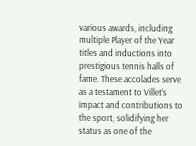various awards, including multiple Player of the Year titles and inductions into prestigious tennis halls of fame. These accolades serve as a testament to Villet’s impact and contributions to the sport, solidifying her status as one of the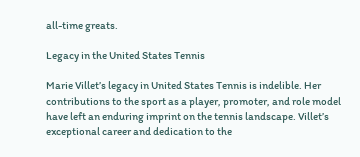all-time greats.

Legacy in the United States Tennis

Marie Villet’s legacy in United States Tennis is indelible. Her contributions to the sport as a player, promoter, and role model have left an enduring imprint on the tennis landscape. Villet’s exceptional career and dedication to the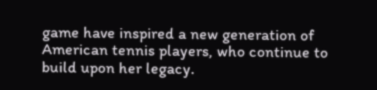game have inspired a new generation of American tennis players, who continue to build upon her legacy.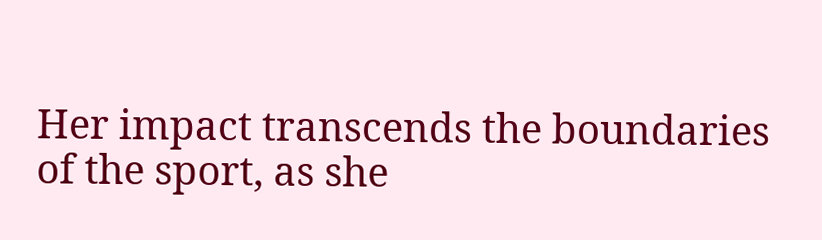Her impact transcends the boundaries of the sport, as she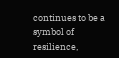continues to be a symbol of resilience,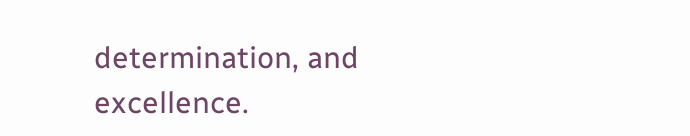determination, and excellence.